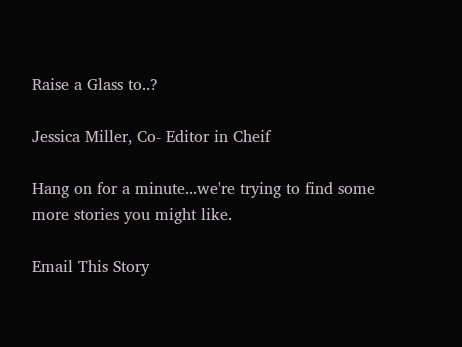Raise a Glass to..?

Jessica Miller, Co- Editor in Cheif

Hang on for a minute...we're trying to find some more stories you might like.

Email This Story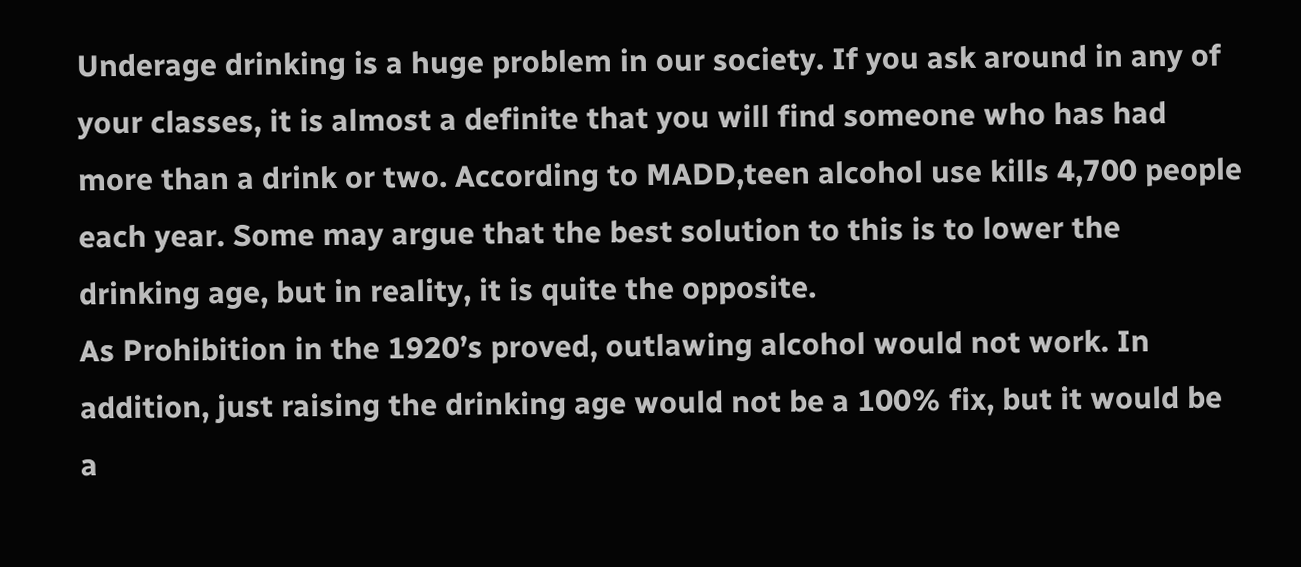Underage drinking is a huge problem in our society. If you ask around in any of your classes, it is almost a definite that you will find someone who has had more than a drink or two. According to MADD,teen alcohol use kills 4,700 people each year. Some may argue that the best solution to this is to lower the drinking age, but in reality, it is quite the opposite.
As Prohibition in the 1920’s proved, outlawing alcohol would not work. In addition, just raising the drinking age would not be a 100% fix, but it would be a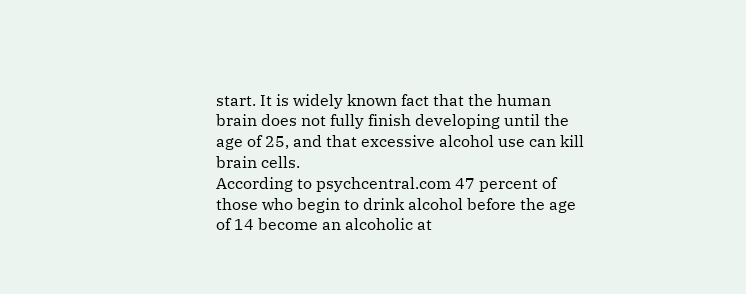start. It is widely known fact that the human brain does not fully finish developing until the age of 25, and that excessive alcohol use can kill brain cells.
According to psychcentral.com 47 percent of those who begin to drink alcohol before the age of 14 become an alcoholic at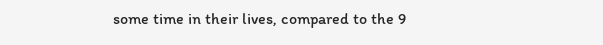some time in their lives, compared to the 9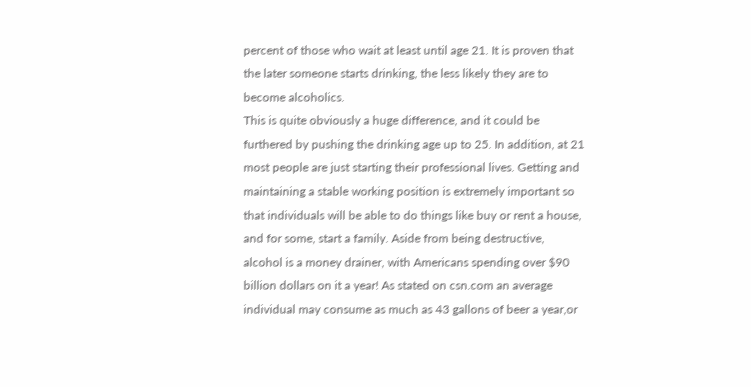percent of those who wait at least until age 21. It is proven that the later someone starts drinking, the less likely they are to become alcoholics.
This is quite obviously a huge difference, and it could be furthered by pushing the drinking age up to 25. In addition, at 21 most people are just starting their professional lives. Getting and maintaining a stable working position is extremely important so that individuals will be able to do things like buy or rent a house, and for some, start a family. Aside from being destructive, alcohol is a money drainer, with Americans spending over $90 billion dollars on it a year! As stated on csn.com an average individual may consume as much as 43 gallons of beer a year,or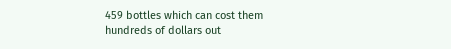459 bottles which can cost them hundreds of dollars out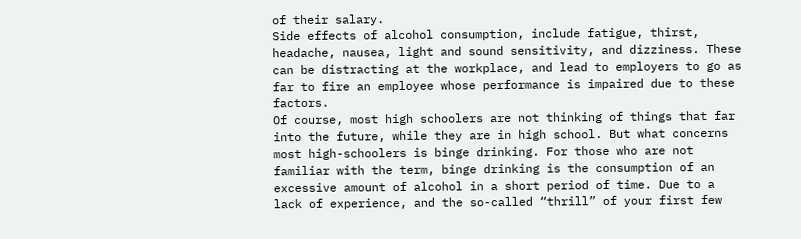of their salary.
Side effects of alcohol consumption, include fatigue, thirst, headache, nausea, light and sound sensitivity, and dizziness. These can be distracting at the workplace, and lead to employers to go as far to fire an employee whose performance is impaired due to these factors.
Of course, most high schoolers are not thinking of things that far into the future, while they are in high school. But what concerns most high-schoolers is binge drinking. For those who are not familiar with the term, binge drinking is the consumption of an excessive amount of alcohol in a short period of time. Due to a lack of experience, and the so-called “thrill” of your first few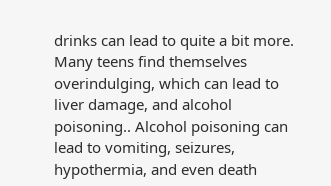drinks can lead to quite a bit more. Many teens find themselves overindulging, which can lead to liver damage, and alcohol poisoning.. Alcohol poisoning can lead to vomiting, seizures, hypothermia, and even death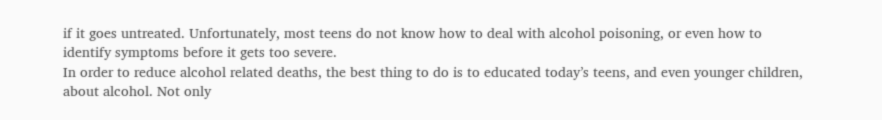if it goes untreated. Unfortunately, most teens do not know how to deal with alcohol poisoning, or even how to identify symptoms before it gets too severe.
In order to reduce alcohol related deaths, the best thing to do is to educated today’s teens, and even younger children, about alcohol. Not only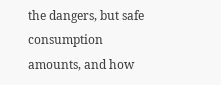the dangers, but safe consumption amounts, and how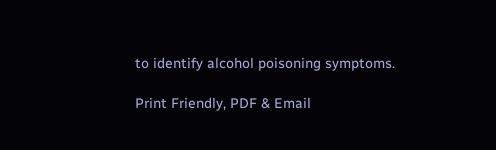to identify alcohol poisoning symptoms.

Print Friendly, PDF & Email